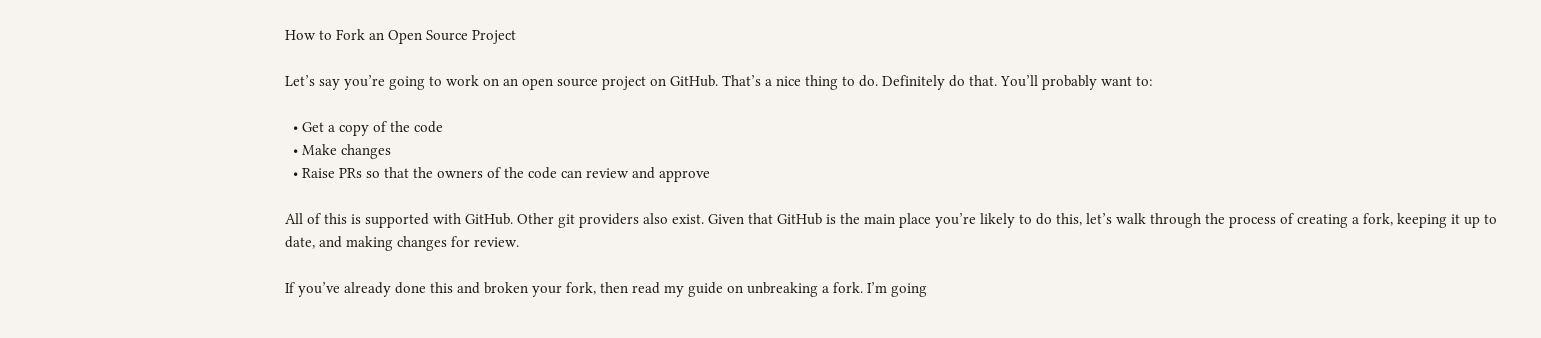How to Fork an Open Source Project

Let’s say you’re going to work on an open source project on GitHub. That’s a nice thing to do. Definitely do that. You’ll probably want to:

  • Get a copy of the code
  • Make changes
  • Raise PRs so that the owners of the code can review and approve

All of this is supported with GitHub. Other git providers also exist. Given that GitHub is the main place you’re likely to do this, let’s walk through the process of creating a fork, keeping it up to date, and making changes for review.

If you’ve already done this and broken your fork, then read my guide on unbreaking a fork. I’m going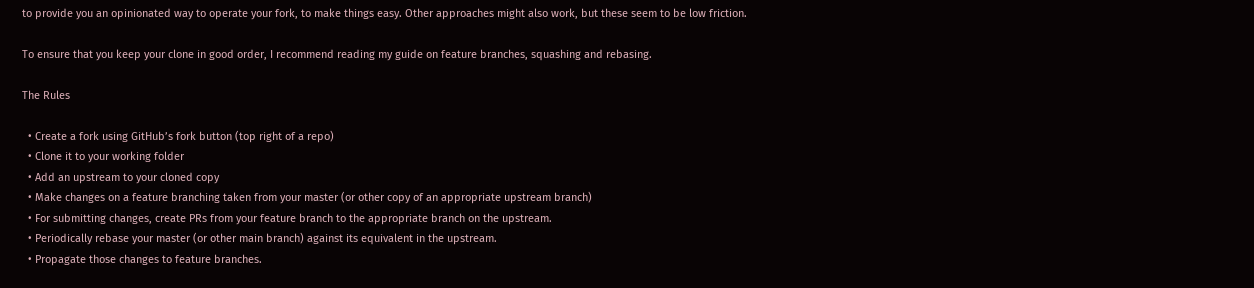to provide you an opinionated way to operate your fork, to make things easy. Other approaches might also work, but these seem to be low friction.

To ensure that you keep your clone in good order, I recommend reading my guide on feature branches, squashing and rebasing.

The Rules

  • Create a fork using GitHub’s fork button (top right of a repo)
  • Clone it to your working folder
  • Add an upstream to your cloned copy
  • Make changes on a feature branching taken from your master (or other copy of an appropriate upstream branch)
  • For submitting changes, create PRs from your feature branch to the appropriate branch on the upstream.
  • Periodically rebase your master (or other main branch) against its equivalent in the upstream.
  • Propagate those changes to feature branches.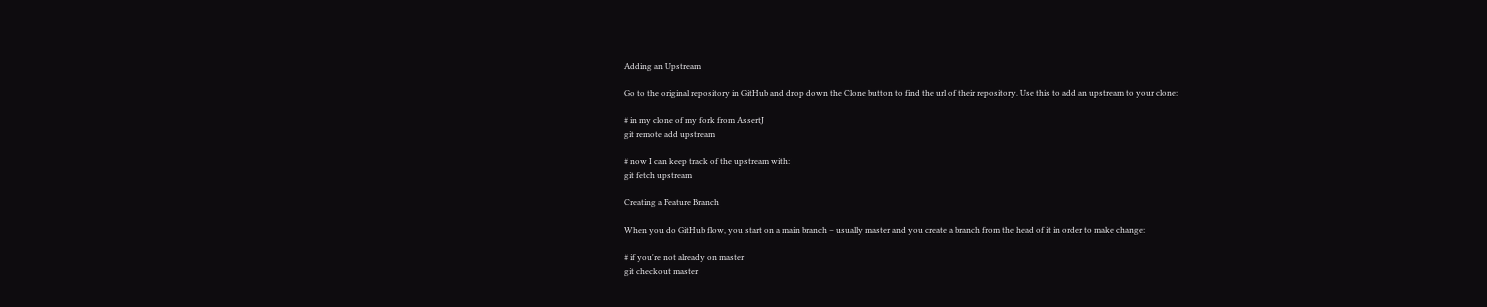Adding an Upstream

Go to the original repository in GitHub and drop down the Clone button to find the url of their repository. Use this to add an upstream to your clone:

# in my clone of my fork from AssertJ
git remote add upstream

# now I can keep track of the upstream with:
git fetch upstream

Creating a Feature Branch

When you do GitHub flow, you start on a main branch – usually master and you create a branch from the head of it in order to make change:

# if you're not already on master
git checkout master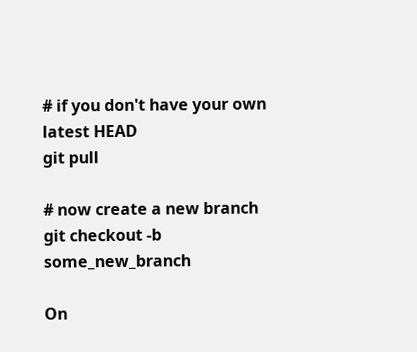# if you don't have your own latest HEAD
git pull

# now create a new branch
git checkout -b some_new_branch

On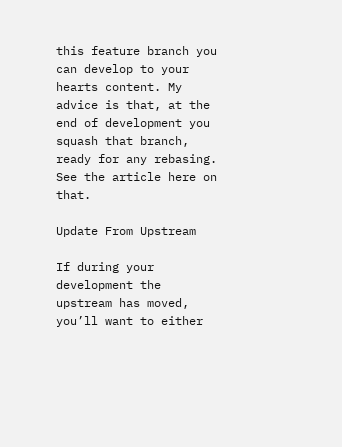this feature branch you can develop to your hearts content. My advice is that, at the end of development you squash that branch, ready for any rebasing. See the article here on that.

Update From Upstream

If during your development the upstream has moved, you’ll want to either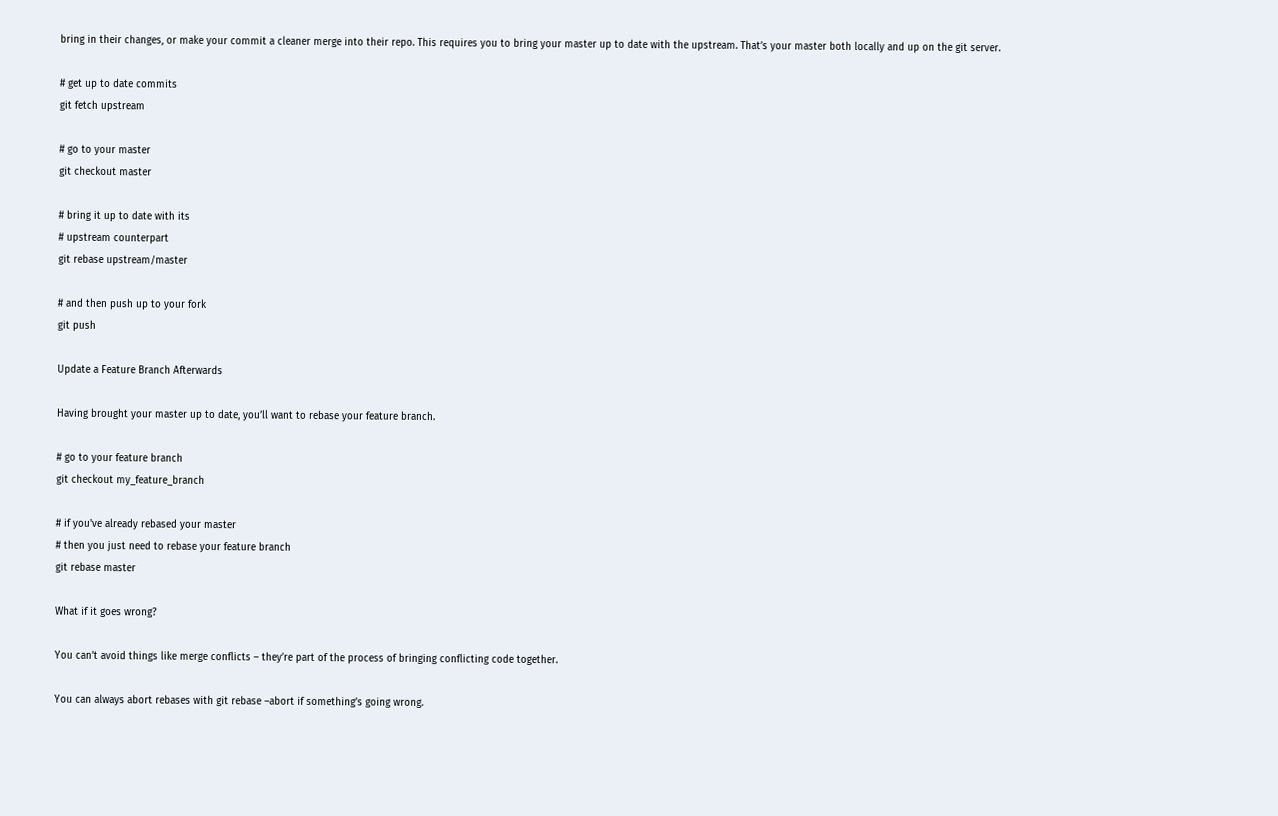bring in their changes, or make your commit a cleaner merge into their repo. This requires you to bring your master up to date with the upstream. That’s your master both locally and up on the git server.

# get up to date commits
git fetch upstream

# go to your master
git checkout master

# bring it up to date with its
# upstream counterpart
git rebase upstream/master

# and then push up to your fork
git push

Update a Feature Branch Afterwards

Having brought your master up to date, you’ll want to rebase your feature branch.

# go to your feature branch
git checkout my_feature_branch

# if you've already rebased your master
# then you just need to rebase your feature branch
git rebase master

What if it goes wrong?

You can’t avoid things like merge conflicts – they’re part of the process of bringing conflicting code together.

You can always abort rebases with git rebase –abort if something’s going wrong.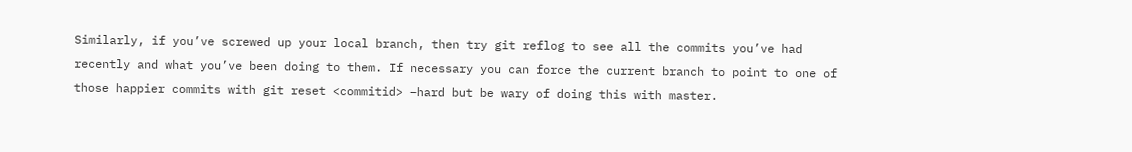Similarly, if you’ve screwed up your local branch, then try git reflog to see all the commits you’ve had recently and what you’ve been doing to them. If necessary you can force the current branch to point to one of those happier commits with git reset <commitid> –hard but be wary of doing this with master.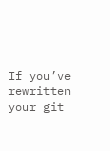If you’ve rewritten your git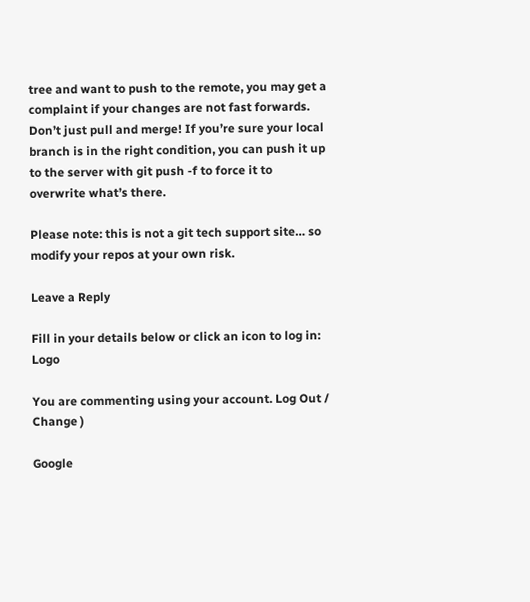tree and want to push to the remote, you may get a complaint if your changes are not fast forwards. Don’t just pull and merge! If you’re sure your local branch is in the right condition, you can push it up to the server with git push -f to force it to overwrite what’s there.

Please note: this is not a git tech support site… so modify your repos at your own risk.

Leave a Reply

Fill in your details below or click an icon to log in: Logo

You are commenting using your account. Log Out /  Change )

Google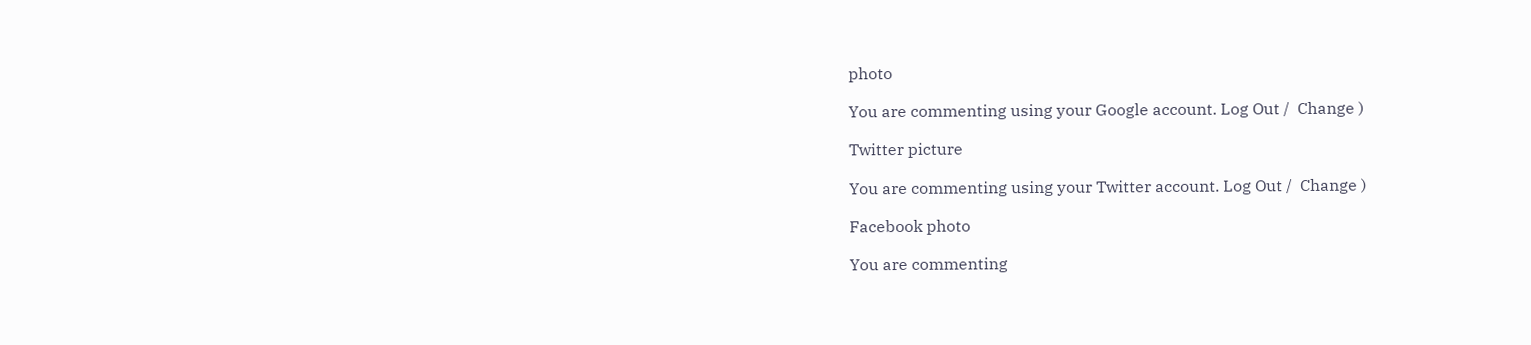photo

You are commenting using your Google account. Log Out /  Change )

Twitter picture

You are commenting using your Twitter account. Log Out /  Change )

Facebook photo

You are commenting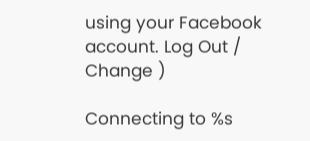using your Facebook account. Log Out /  Change )

Connecting to %s